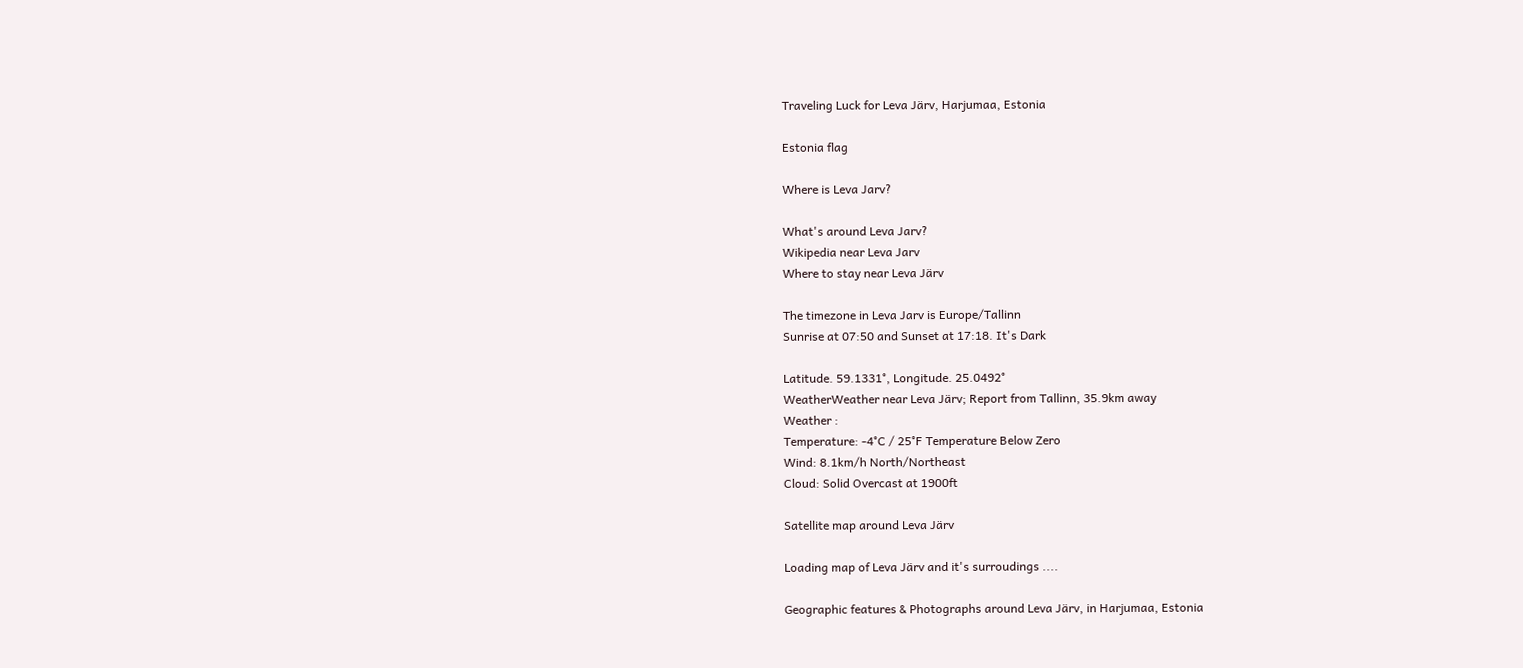Traveling Luck for Leva Järv, Harjumaa, Estonia

Estonia flag

Where is Leva Jarv?

What's around Leva Jarv?
Wikipedia near Leva Jarv
Where to stay near Leva Järv

The timezone in Leva Jarv is Europe/Tallinn
Sunrise at 07:50 and Sunset at 17:18. It's Dark

Latitude. 59.1331°, Longitude. 25.0492°
WeatherWeather near Leva Järv; Report from Tallinn, 35.9km away
Weather :
Temperature: -4°C / 25°F Temperature Below Zero
Wind: 8.1km/h North/Northeast
Cloud: Solid Overcast at 1900ft

Satellite map around Leva Järv

Loading map of Leva Järv and it's surroudings ....

Geographic features & Photographs around Leva Järv, in Harjumaa, Estonia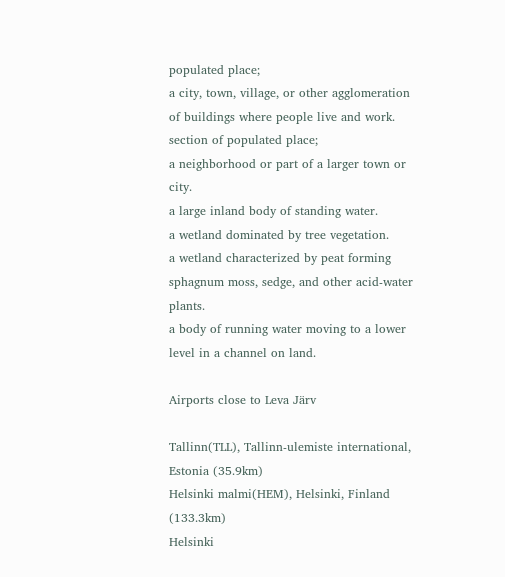populated place;
a city, town, village, or other agglomeration of buildings where people live and work.
section of populated place;
a neighborhood or part of a larger town or city.
a large inland body of standing water.
a wetland dominated by tree vegetation.
a wetland characterized by peat forming sphagnum moss, sedge, and other acid-water plants.
a body of running water moving to a lower level in a channel on land.

Airports close to Leva Järv

Tallinn(TLL), Tallinn-ulemiste international, Estonia (35.9km)
Helsinki malmi(HEM), Helsinki, Finland (133.3km)
Helsinki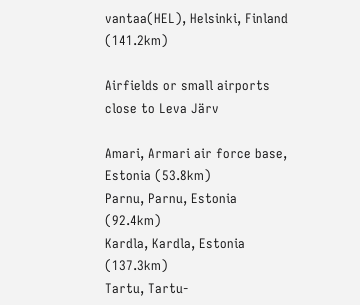vantaa(HEL), Helsinki, Finland (141.2km)

Airfields or small airports close to Leva Järv

Amari, Armari air force base, Estonia (53.8km)
Parnu, Parnu, Estonia (92.4km)
Kardla, Kardla, Estonia (137.3km)
Tartu, Tartu-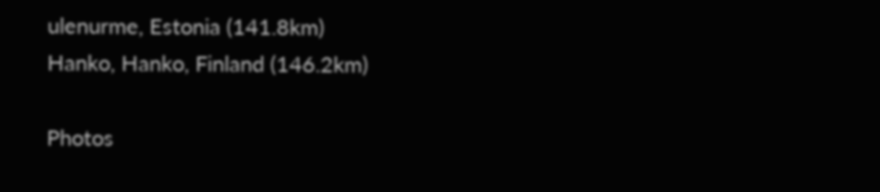ulenurme, Estonia (141.8km)
Hanko, Hanko, Finland (146.2km)

Photos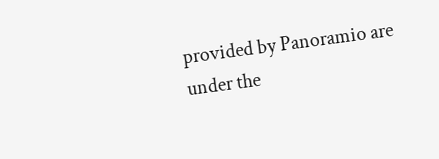provided by Panoramio are under the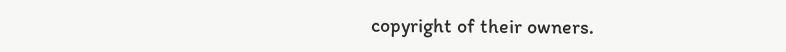copyright of their owners.